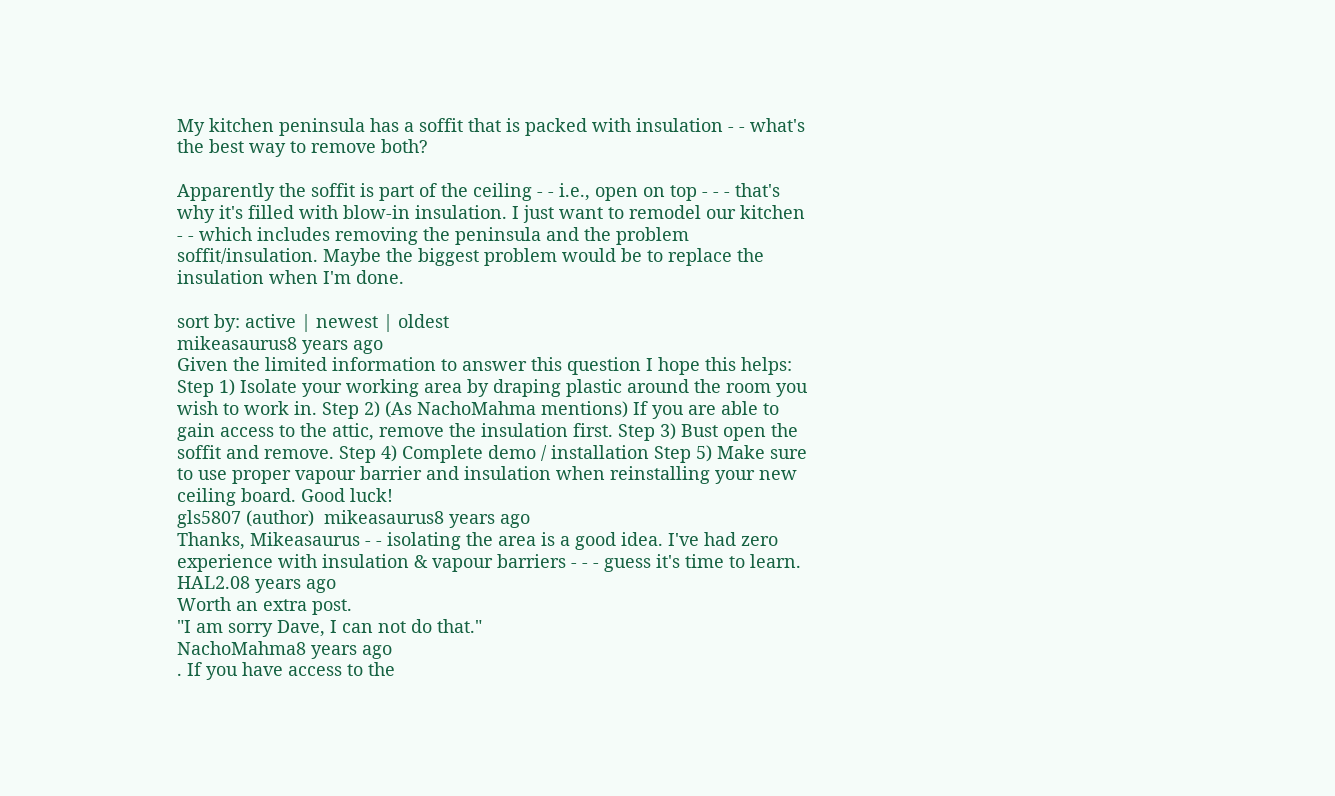My kitchen peninsula has a soffit that is packed with insulation - - what's the best way to remove both?

Apparently the soffit is part of the ceiling - - i.e., open on top - - - that's why it's filled with blow-in insulation. I just want to remodel our kitchen - - which includes removing the peninsula and the problem soffit/insulation. Maybe the biggest problem would be to replace the insulation when I'm done.

sort by: active | newest | oldest
mikeasaurus8 years ago
Given the limited information to answer this question I hope this helps: Step 1) Isolate your working area by draping plastic around the room you wish to work in. Step 2) (As NachoMahma mentions) If you are able to gain access to the attic, remove the insulation first. Step 3) Bust open the soffit and remove. Step 4) Complete demo / installation Step 5) Make sure to use proper vapour barrier and insulation when reinstalling your new ceiling board. Good luck!
gls5807 (author)  mikeasaurus8 years ago
Thanks, Mikeasaurus - - isolating the area is a good idea. I've had zero experience with insulation & vapour barriers - - - guess it's time to learn.
HAL2.08 years ago
Worth an extra post.
"I am sorry Dave, I can not do that."
NachoMahma8 years ago
. If you have access to the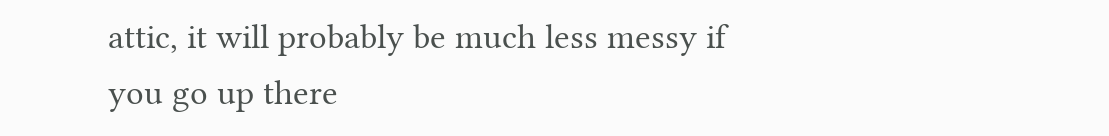attic, it will probably be much less messy if you go up there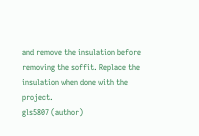and remove the insulation before removing the soffit. Replace the insulation when done with the project.
gls5807 (author)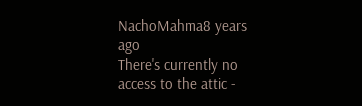NachoMahma8 years ago
There's currently no access to the attic -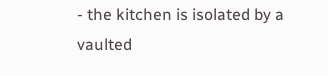- the kitchen is isolated by a vaulted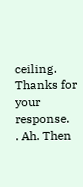ceiling. Thanks for your response.
. Ah. Then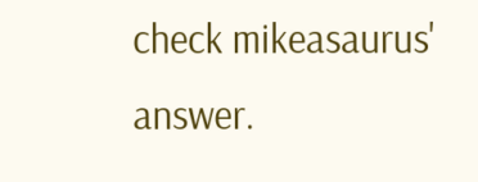check mikeasaurus' answer.